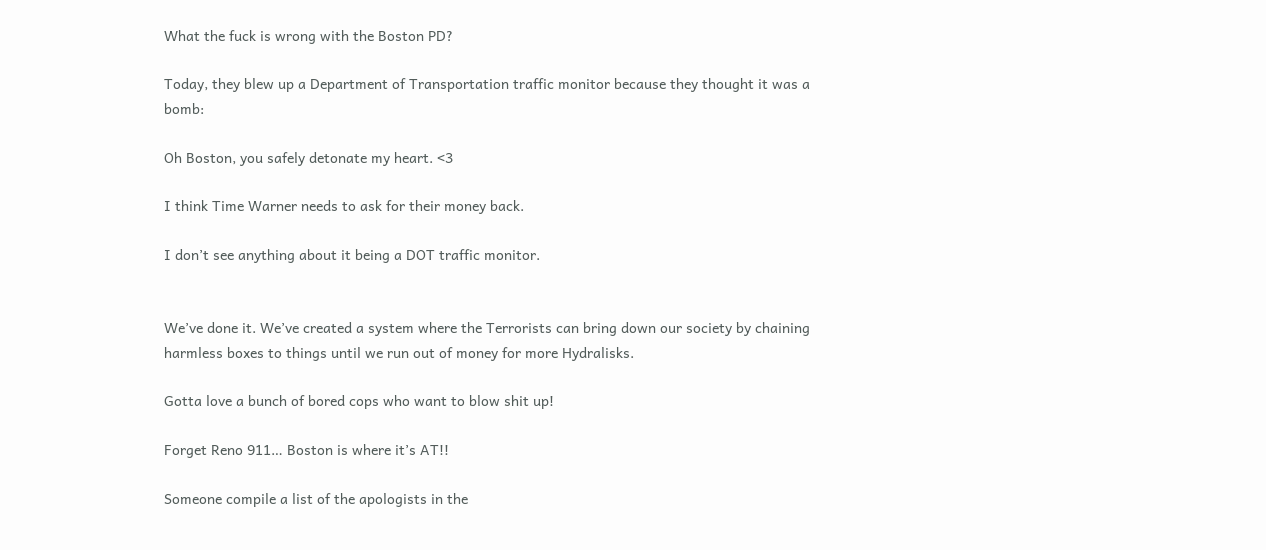What the fuck is wrong with the Boston PD?

Today, they blew up a Department of Transportation traffic monitor because they thought it was a bomb:

Oh Boston, you safely detonate my heart. <3

I think Time Warner needs to ask for their money back.

I don’t see anything about it being a DOT traffic monitor.


We’ve done it. We’ve created a system where the Terrorists can bring down our society by chaining harmless boxes to things until we run out of money for more Hydralisks.

Gotta love a bunch of bored cops who want to blow shit up!

Forget Reno 911… Boston is where it’s AT!!

Someone compile a list of the apologists in the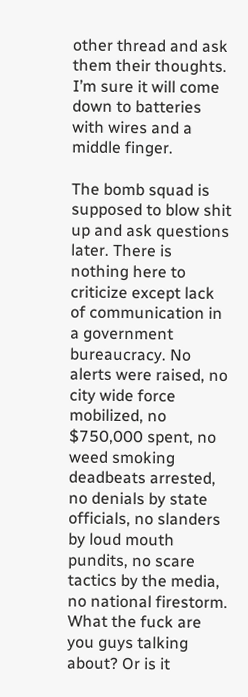other thread and ask them their thoughts. I’m sure it will come down to batteries with wires and a middle finger.

The bomb squad is supposed to blow shit up and ask questions later. There is nothing here to criticize except lack of communication in a government bureaucracy. No alerts were raised, no city wide force mobilized, no $750,000 spent, no weed smoking deadbeats arrested, no denials by state officials, no slanders by loud mouth pundits, no scare tactics by the media, no national firestorm. What the fuck are you guys talking about? Or is it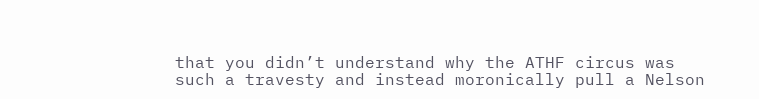that you didn’t understand why the ATHF circus was such a travesty and instead moronically pull a Nelson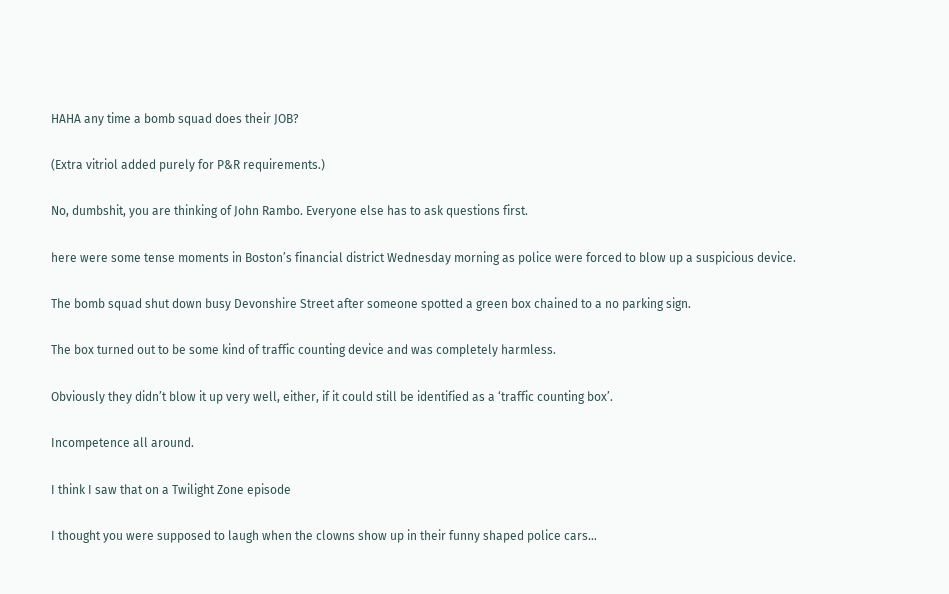HAHA any time a bomb squad does their JOB?

(Extra vitriol added purely for P&R requirements.)

No, dumbshit, you are thinking of John Rambo. Everyone else has to ask questions first.

here were some tense moments in Boston’s financial district Wednesday morning as police were forced to blow up a suspicious device.

The bomb squad shut down busy Devonshire Street after someone spotted a green box chained to a no parking sign.

The box turned out to be some kind of traffic counting device and was completely harmless.

Obviously they didn’t blow it up very well, either, if it could still be identified as a ‘traffic counting box’.

Incompetence all around.

I think I saw that on a Twilight Zone episode

I thought you were supposed to laugh when the clowns show up in their funny shaped police cars…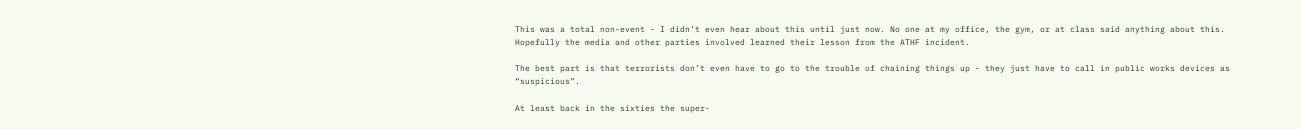This was a total non-event - I didn’t even hear about this until just now. No one at my office, the gym, or at class said anything about this. Hopefully the media and other parties involved learned their lesson from the ATHF incident.

The best part is that terrorists don’t even have to go to the trouble of chaining things up - they just have to call in public works devices as “suspicious”.

At least back in the sixties the super-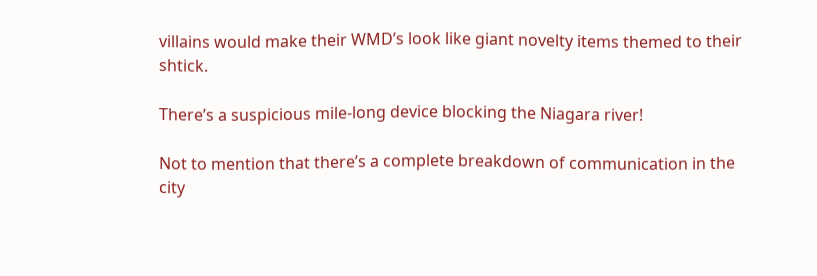villains would make their WMD’s look like giant novelty items themed to their shtick.

There’s a suspicious mile-long device blocking the Niagara river!

Not to mention that there’s a complete breakdown of communication in the city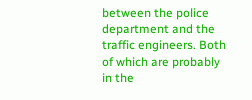between the police department and the traffic engineers. Both of which are probably in the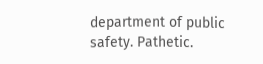department of public safety. Pathetic.